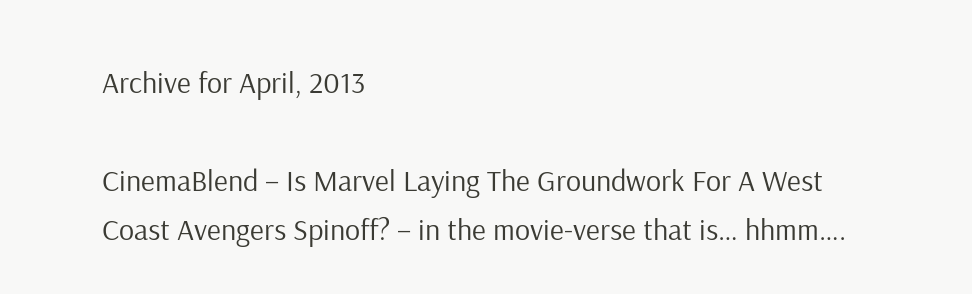Archive for April, 2013

CinemaBlend – Is Marvel Laying The Groundwork For A West Coast Avengers Spinoff? – in the movie-verse that is… hhmm….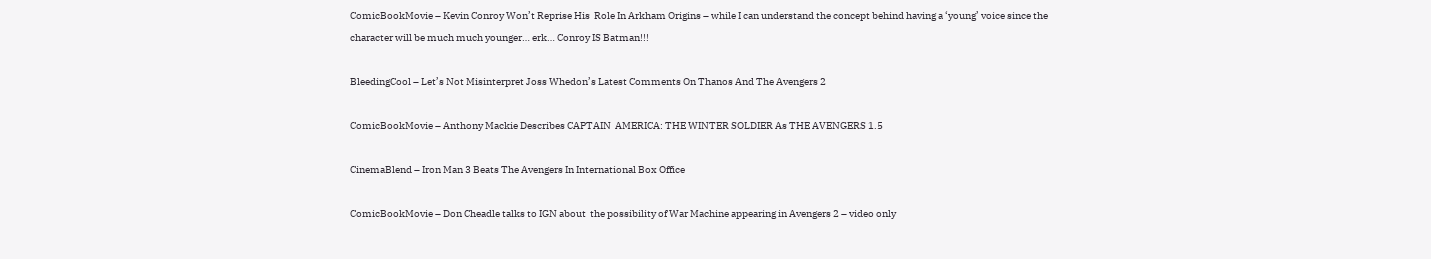ComicBookMovie – Kevin Conroy Won’t Reprise His  Role In Arkham Origins – while I can understand the concept behind having a ‘young’ voice since the character will be much much younger… erk… Conroy IS Batman!!!

BleedingCool – Let’s Not Misinterpret Joss Whedon’s Latest Comments On Thanos And The Avengers 2

ComicBookMovie – Anthony Mackie Describes CAPTAIN  AMERICA: THE WINTER SOLDIER As THE AVENGERS 1.5

CinemaBlend – Iron Man 3 Beats The Avengers In International Box Office

ComicBookMovie – Don Cheadle talks to IGN about  the possibility of War Machine appearing in Avengers 2 – video only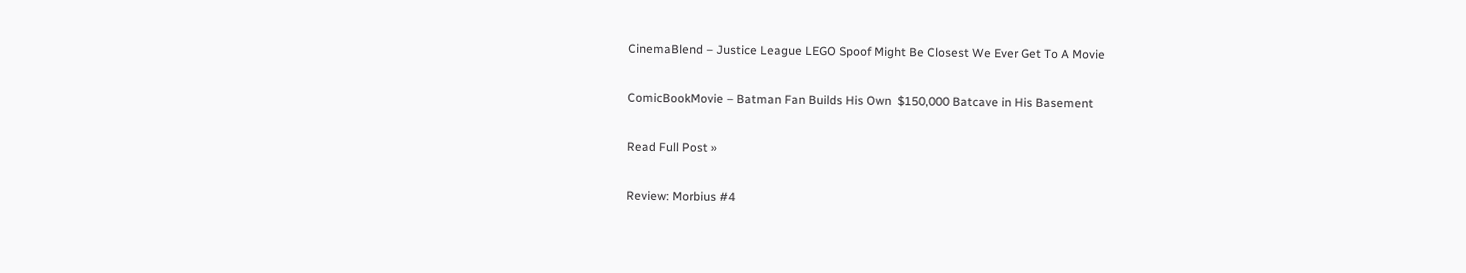CinemaBlend – Justice League LEGO Spoof Might Be Closest We Ever Get To A Movie

ComicBookMovie – Batman Fan Builds His Own  $150,000 Batcave in His Basement

Read Full Post »

Review: Morbius #4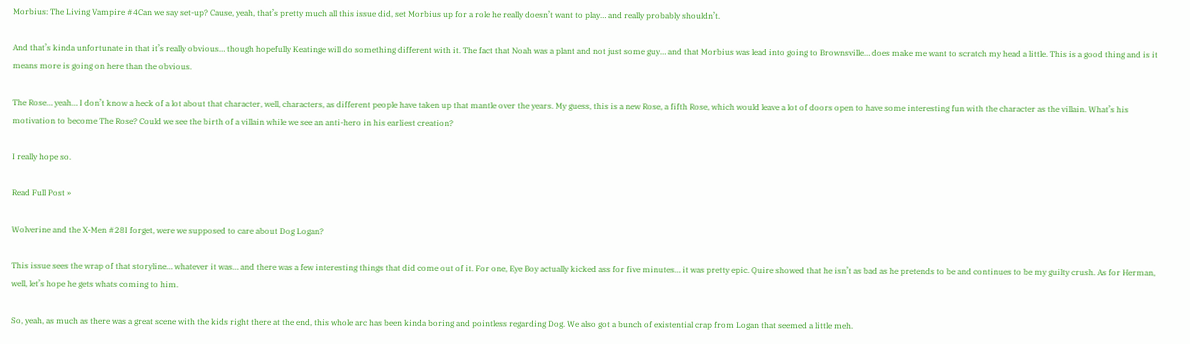Morbius: The Living Vampire #4Can we say set-up? Cause, yeah, that’s pretty much all this issue did, set Morbius up for a role he really doesn’t want to play… and really probably shouldn’t.

And that’s kinda unfortunate in that it’s really obvious… though hopefully Keatinge will do something different with it. The fact that Noah was a plant and not just some guy… and that Morbius was lead into going to Brownsville… does make me want to scratch my head a little. This is a good thing and is it means more is going on here than the obvious.

The Rose… yeah… I don’t know a heck of a lot about that character, well, characters, as different people have taken up that mantle over the years. My guess, this is a new Rose, a fifth Rose, which would leave a lot of doors open to have some interesting fun with the character as the villain. What’s his motivation to become The Rose? Could we see the birth of a villain while we see an anti-hero in his earliest creation?

I really hope so.

Read Full Post »

Wolverine and the X-Men #28I forget, were we supposed to care about Dog Logan?

This issue sees the wrap of that storyline… whatever it was… and there was a few interesting things that did come out of it. For one, Eye Boy actually kicked ass for five minutes… it was pretty epic. Quire showed that he isn’t as bad as he pretends to be and continues to be my guilty crush. As for Herman, well, let’s hope he gets whats coming to him.

So, yeah, as much as there was a great scene with the kids right there at the end, this whole arc has been kinda boring and pointless regarding Dog. We also got a bunch of existential crap from Logan that seemed a little meh.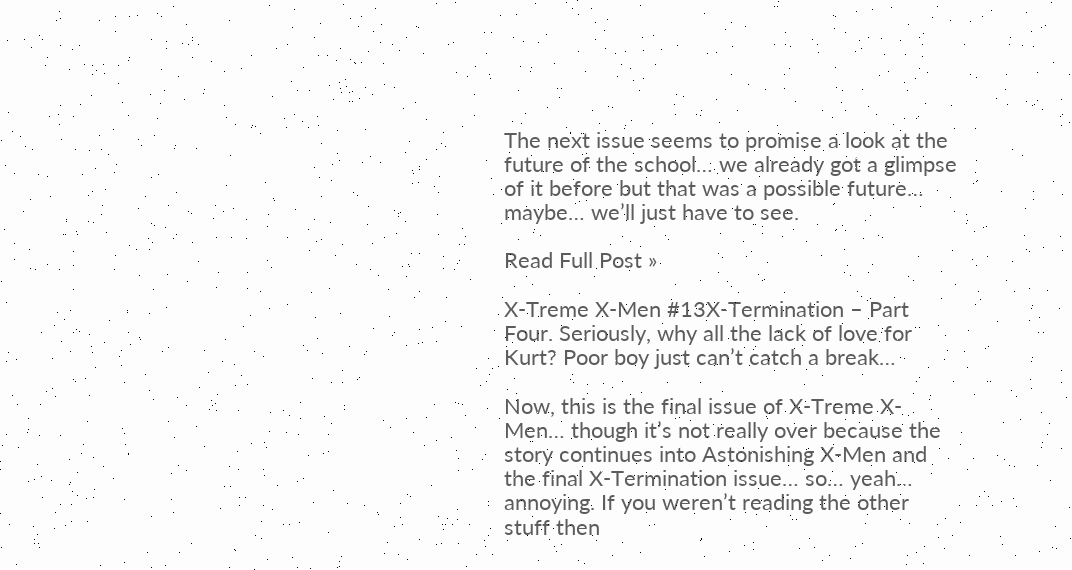The next issue seems to promise a look at the future of the school… we already got a glimpse of it before but that was a possible future… maybe… we’ll just have to see.

Read Full Post »

X-Treme X-Men #13X-Termination – Part Four. Seriously, why all the lack of love for Kurt? Poor boy just can’t catch a break…

Now, this is the final issue of X-Treme X-Men… though it’s not really over because the story continues into Astonishing X-Men and the final X-Termination issue… so… yeah… annoying. If you weren’t reading the other stuff then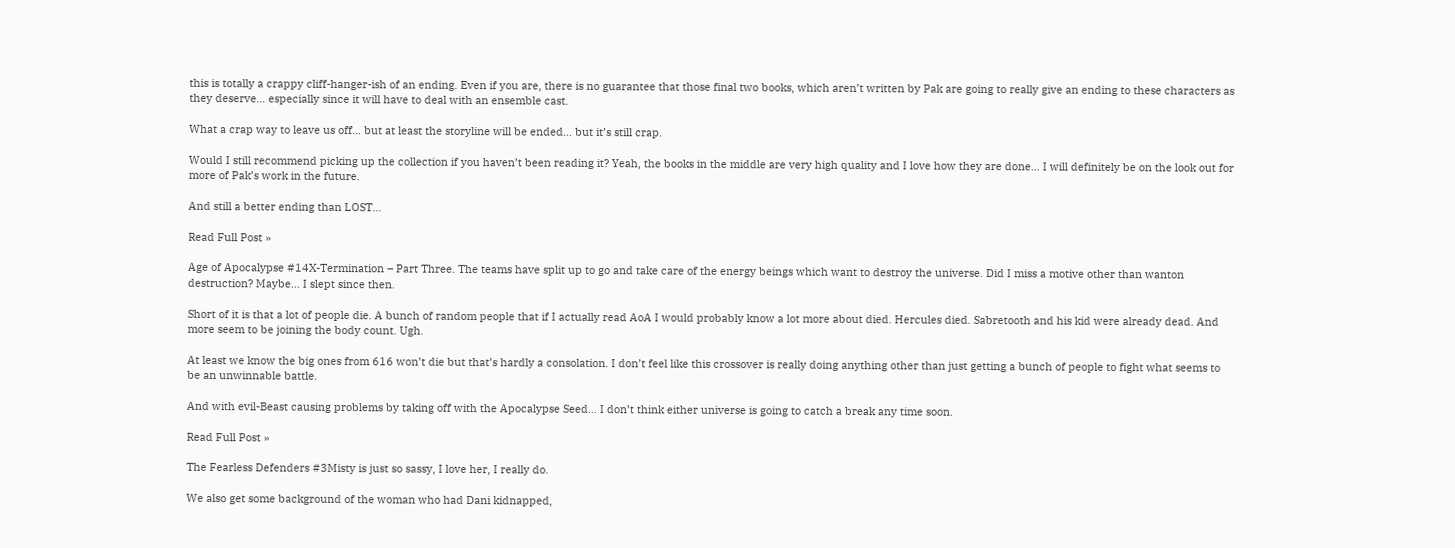this is totally a crappy cliff-hanger-ish of an ending. Even if you are, there is no guarantee that those final two books, which aren’t written by Pak are going to really give an ending to these characters as they deserve… especially since it will have to deal with an ensemble cast.

What a crap way to leave us off… but at least the storyline will be ended… but it’s still crap.

Would I still recommend picking up the collection if you haven’t been reading it? Yeah, the books in the middle are very high quality and I love how they are done… I will definitely be on the look out for more of Pak’s work in the future.

And still a better ending than LOST…

Read Full Post »

Age of Apocalypse #14X-Termination – Part Three. The teams have split up to go and take care of the energy beings which want to destroy the universe. Did I miss a motive other than wanton destruction? Maybe… I slept since then.

Short of it is that a lot of people die. A bunch of random people that if I actually read AoA I would probably know a lot more about died. Hercules died. Sabretooth and his kid were already dead. And more seem to be joining the body count. Ugh.

At least we know the big ones from 616 won’t die but that’s hardly a consolation. I don’t feel like this crossover is really doing anything other than just getting a bunch of people to fight what seems to be an unwinnable battle.

And with evil-Beast causing problems by taking off with the Apocalypse Seed… I don’t think either universe is going to catch a break any time soon.

Read Full Post »

The Fearless Defenders #3Misty is just so sassy, I love her, I really do.

We also get some background of the woman who had Dani kidnapped,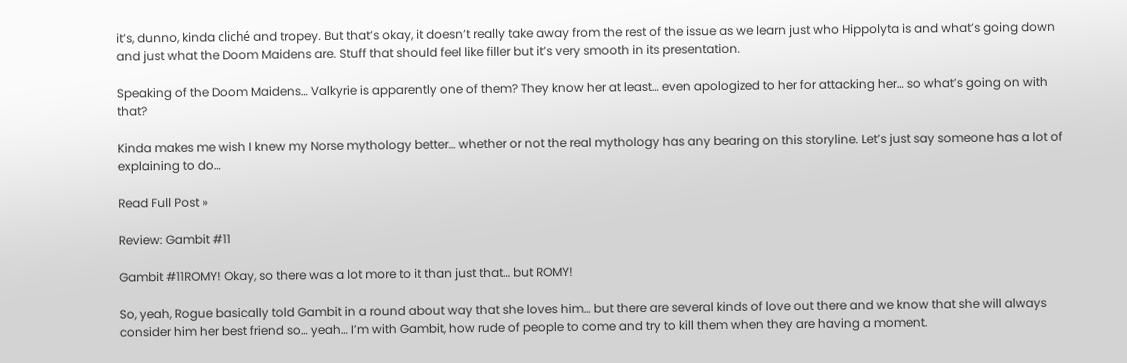it’s, dunno, kinda cliché and tropey. But that’s okay, it doesn’t really take away from the rest of the issue as we learn just who Hippolyta is and what’s going down and just what the Doom Maidens are. Stuff that should feel like filler but it’s very smooth in its presentation.

Speaking of the Doom Maidens… Valkyrie is apparently one of them? They know her at least… even apologized to her for attacking her… so what’s going on with that?

Kinda makes me wish I knew my Norse mythology better… whether or not the real mythology has any bearing on this storyline. Let’s just say someone has a lot of explaining to do…

Read Full Post »

Review: Gambit #11

Gambit #11ROMY! Okay, so there was a lot more to it than just that… but ROMY!

So, yeah, Rogue basically told Gambit in a round about way that she loves him… but there are several kinds of love out there and we know that she will always consider him her best friend so… yeah… I’m with Gambit, how rude of people to come and try to kill them when they are having a moment.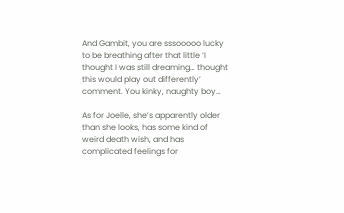And Gambit, you are sssooooo lucky to be breathing after that little ‘I thought I was still dreaming… thought this would play out differently’ comment. You kinky, naughty boy…

As for Joelle, she’s apparently older than she looks, has some kind of weird death wish, and has complicated feelings for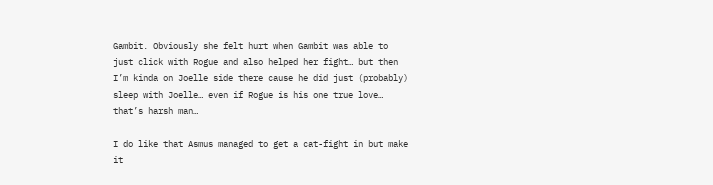Gambit. Obviously she felt hurt when Gambit was able to just click with Rogue and also helped her fight… but then I’m kinda on Joelle side there cause he did just (probably) sleep with Joelle… even if Rogue is his one true love… that’s harsh man…

I do like that Asmus managed to get a cat-fight in but make it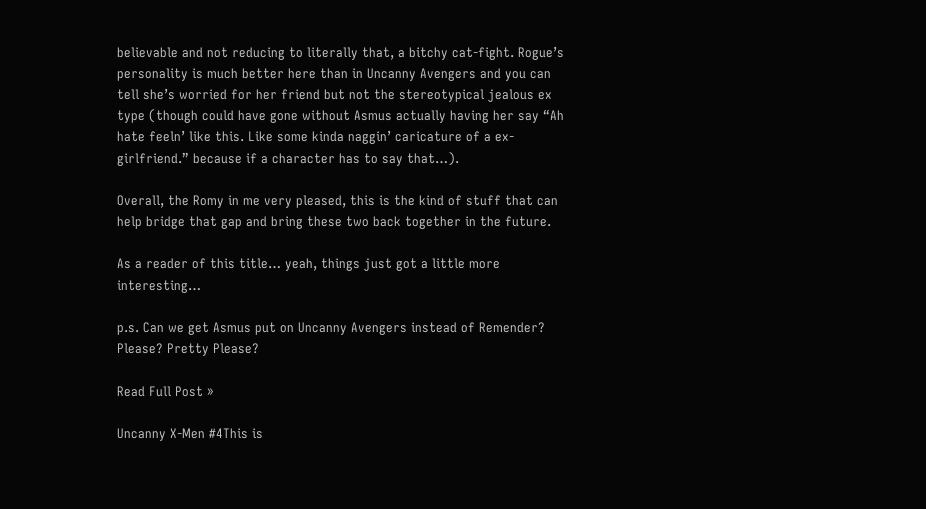believable and not reducing to literally that, a bitchy cat-fight. Rogue’s personality is much better here than in Uncanny Avengers and you can tell she’s worried for her friend but not the stereotypical jealous ex type (though could have gone without Asmus actually having her say “Ah hate feeln’ like this. Like some kinda naggin’ caricature of a ex-girlfriend.” because if a character has to say that…).

Overall, the Romy in me very pleased, this is the kind of stuff that can help bridge that gap and bring these two back together in the future.

As a reader of this title… yeah, things just got a little more interesting…

p.s. Can we get Asmus put on Uncanny Avengers instead of Remender? Please? Pretty Please?

Read Full Post »

Uncanny X-Men #4This is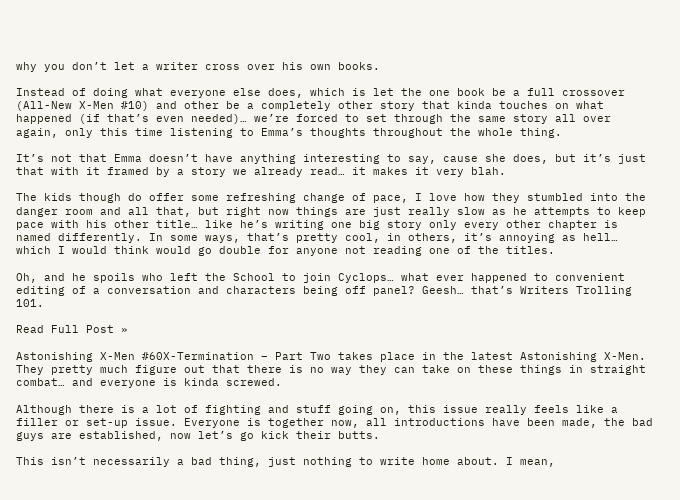why you don’t let a writer cross over his own books.

Instead of doing what everyone else does, which is let the one book be a full crossover (All-New X-Men #10) and other be a completely other story that kinda touches on what happened (if that’s even needed)… we’re forced to set through the same story all over again, only this time listening to Emma’s thoughts throughout the whole thing.

It’s not that Emma doesn’t have anything interesting to say, cause she does, but it’s just that with it framed by a story we already read… it makes it very blah.

The kids though do offer some refreshing change of pace, I love how they stumbled into the danger room and all that, but right now things are just really slow as he attempts to keep pace with his other title… like he’s writing one big story only every other chapter is named differently. In some ways, that’s pretty cool, in others, it’s annoying as hell… which I would think would go double for anyone not reading one of the titles.

Oh, and he spoils who left the School to join Cyclops… what ever happened to convenient editing of a conversation and characters being off panel? Geesh… that’s Writers Trolling 101.

Read Full Post »

Astonishing X-Men #60X-Termination – Part Two takes place in the latest Astonishing X-Men. They pretty much figure out that there is no way they can take on these things in straight combat… and everyone is kinda screwed.

Although there is a lot of fighting and stuff going on, this issue really feels like a filler or set-up issue. Everyone is together now, all introductions have been made, the bad guys are established, now let’s go kick their butts.

This isn’t necessarily a bad thing, just nothing to write home about. I mean,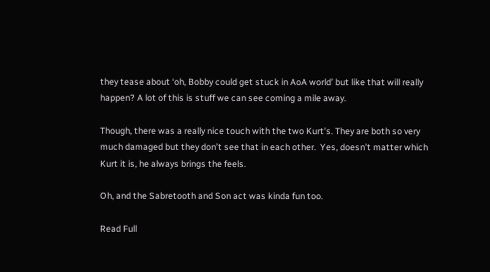they tease about ‘oh, Bobby could get stuck in AoA world’ but like that will really happen? A lot of this is stuff we can see coming a mile away.

Though, there was a really nice touch with the two Kurt’s. They are both so very much damaged but they don’t see that in each other.  Yes, doesn’t matter which Kurt it is, he always brings the feels.

Oh, and the Sabretooth and Son act was kinda fun too.

Read Full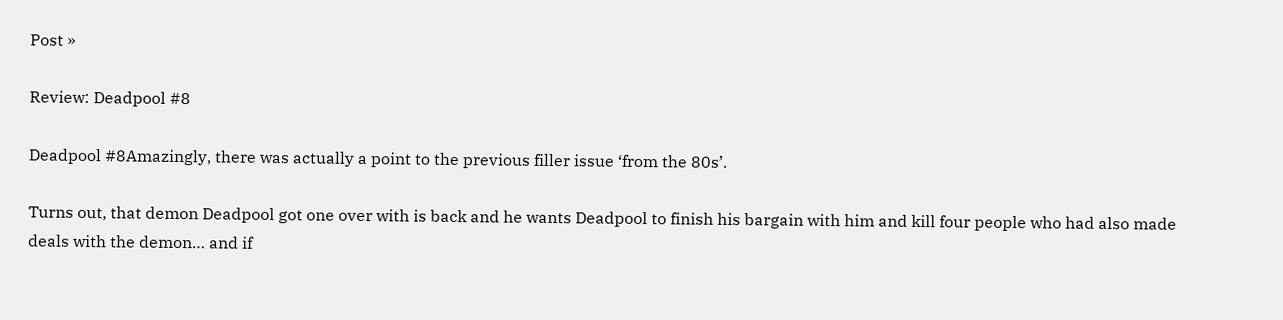Post »

Review: Deadpool #8

Deadpool #8Amazingly, there was actually a point to the previous filler issue ‘from the 80s’.

Turns out, that demon Deadpool got one over with is back and he wants Deadpool to finish his bargain with him and kill four people who had also made deals with the demon… and if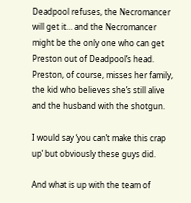Deadpool refuses, the Necromancer will get it… and the Necromancer might be the only one who can get Preston out of Deadpool’s head. Preston, of course, misses her family, the kid who believes she’s still alive and the husband with the shotgun.

I would say ‘you can’t make this crap up’ but obviously these guys did.

And what is up with the team of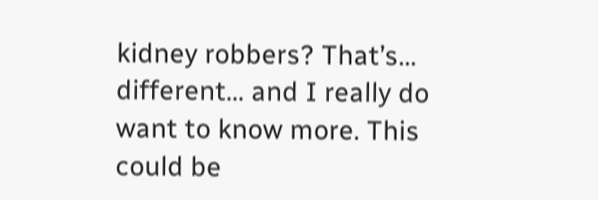kidney robbers? That’s… different… and I really do want to know more. This could be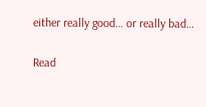either really good… or really bad…

Read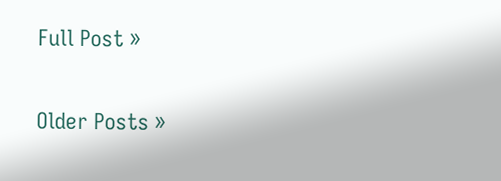Full Post »

Older Posts »